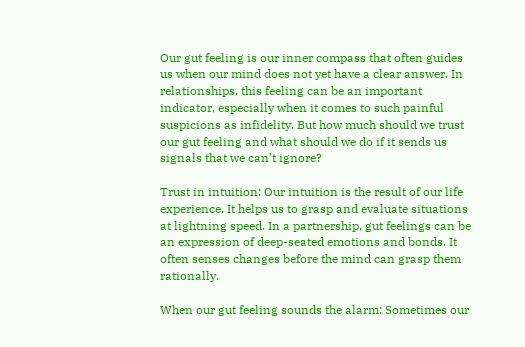Our gut feeling is our inner compass that often guides us when our mind does not yet have a clear answer. In relationships, this feeling can be an important indicator, especially when it comes to such painful suspicions as infidelity. But how much should we trust our gut feeling and what should we do if it sends us signals that we can’t ignore?

Trust in intuition: Our intuition is the result of our life experience. It helps us to grasp and evaluate situations at lightning speed. In a partnership, gut feelings can be an expression of deep-seated emotions and bonds. It often senses changes before the mind can grasp them rationally.

When our gut feeling sounds the alarm: Sometimes our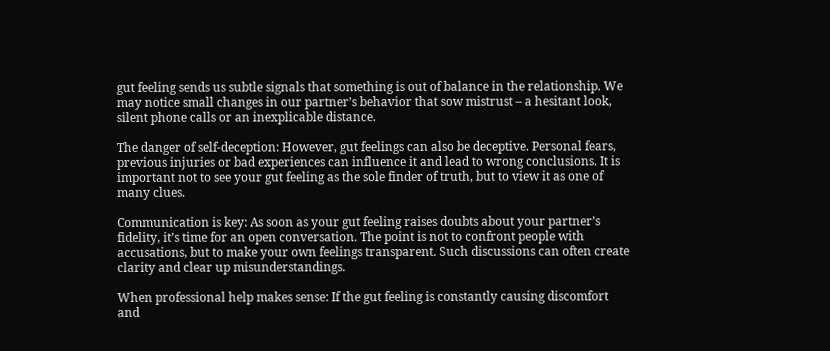gut feeling sends us subtle signals that something is out of balance in the relationship. We may notice small changes in our partner’s behavior that sow mistrust – a hesitant look, silent phone calls or an inexplicable distance.

The danger of self-deception: However, gut feelings can also be deceptive. Personal fears, previous injuries or bad experiences can influence it and lead to wrong conclusions. It is important not to see your gut feeling as the sole finder of truth, but to view it as one of many clues.

Communication is key: As soon as your gut feeling raises doubts about your partner’s fidelity, it’s time for an open conversation. The point is not to confront people with accusations, but to make your own feelings transparent. Such discussions can often create clarity and clear up misunderstandings.

When professional help makes sense: If the gut feeling is constantly causing discomfort and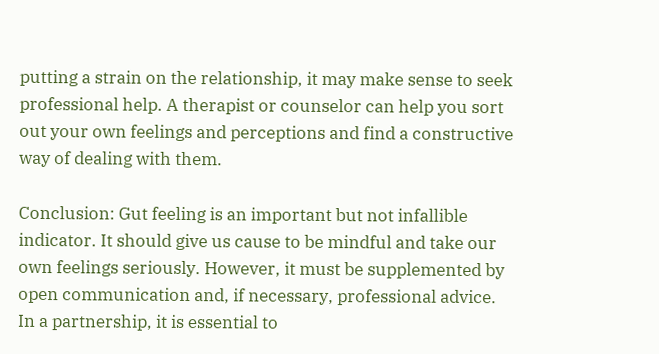putting a strain on the relationship, it may make sense to seek professional help. A therapist or counselor can help you sort out your own feelings and perceptions and find a constructive way of dealing with them.

Conclusion: Gut feeling is an important but not infallible indicator. It should give us cause to be mindful and take our own feelings seriously. However, it must be supplemented by open communication and, if necessary, professional advice. In a partnership, it is essential to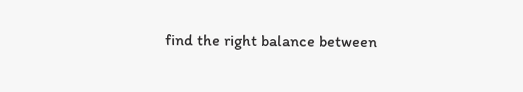find the right balance between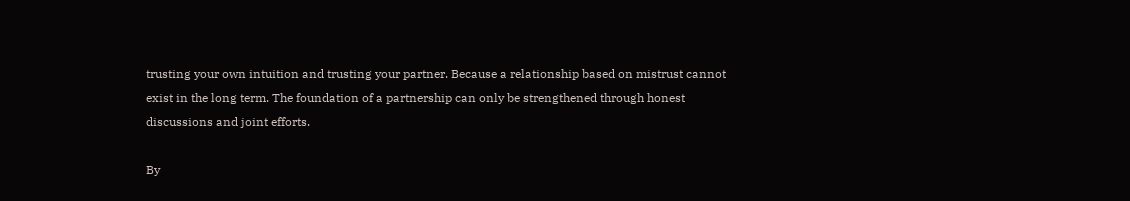trusting your own intuition and trusting your partner. Because a relationship based on mistrust cannot exist in the long term. The foundation of a partnership can only be strengthened through honest discussions and joint efforts.

By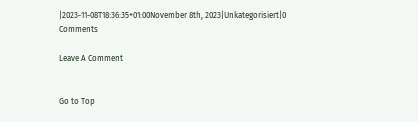|2023-11-08T18:36:35+01:00November 8th, 2023|Unkategorisiert|0 Comments

Leave A Comment


Go to Top